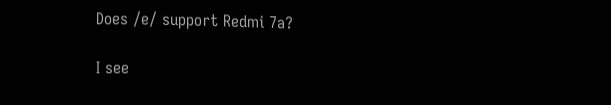Does /e/ support Redmi 7a?

I see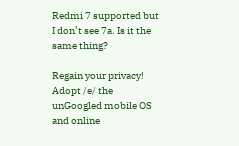Redmi 7 supported but I don’t see 7a. Is it the same thing?

Regain your privacy! Adopt /e/ the unGoogled mobile OS and online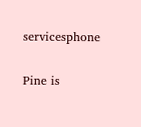servicesphone

Pine is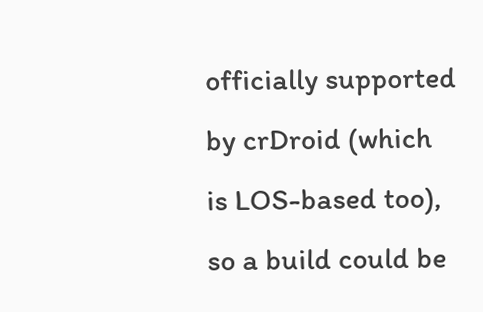officially supported by crDroid (which is LOS-based too), so a build could be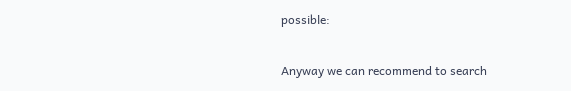possible:

Anyway we can recommend to search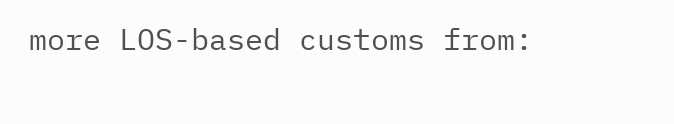more LOS-based customs from: